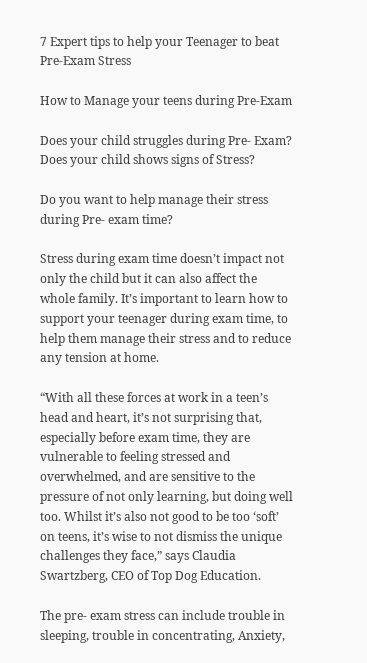7 Expert tips to help your Teenager to beat Pre-Exam Stress

How to Manage your teens during Pre-Exam

Does your child struggles during Pre- Exam? Does your child shows signs of Stress?

Do you want to help manage their stress during Pre- exam time?

Stress during exam time doesn’t impact not only the child but it can also affect the whole family. It’s important to learn how to support your teenager during exam time, to help them manage their stress and to reduce any tension at home.

“With all these forces at work in a teen’s head and heart, it’s not surprising that, especially before exam time, they are vulnerable to feeling stressed and overwhelmed, and are sensitive to the pressure of not only learning, but doing well too. Whilst it’s also not good to be too ‘soft’ on teens, it’s wise to not dismiss the unique challenges they face,” says Claudia Swartzberg, CEO of Top Dog Education.

The pre- exam stress can include trouble in sleeping, trouble in concentrating, Anxiety,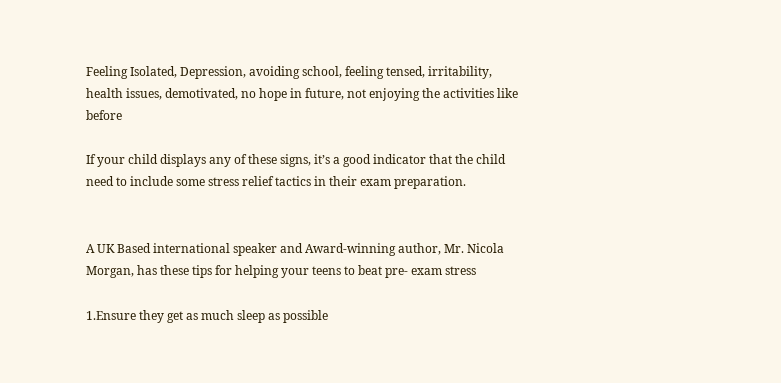Feeling Isolated, Depression, avoiding school, feeling tensed, irritability, health issues, demotivated, no hope in future, not enjoying the activities like before

If your child displays any of these signs, it’s a good indicator that the child need to include some stress relief tactics in their exam preparation.


A UK Based international speaker and Award-winning author, Mr. Nicola Morgan, has these tips for helping your teens to beat pre- exam stress

1.Ensure they get as much sleep as possible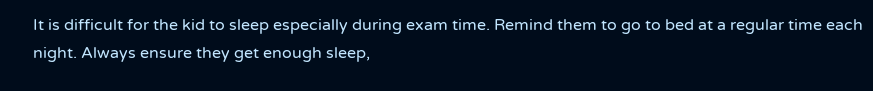It is difficult for the kid to sleep especially during exam time. Remind them to go to bed at a regular time each night. Always ensure they get enough sleep,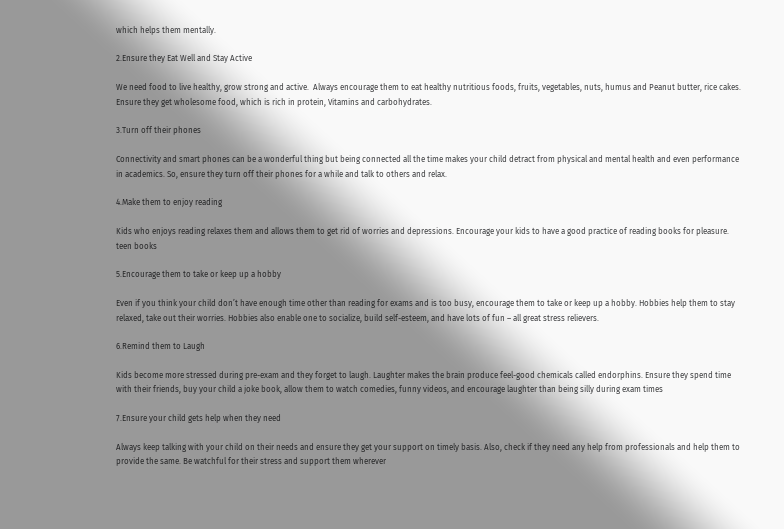which helps them mentally.

2.Ensure they Eat Well and Stay Active

We need food to live healthy, grow strong and active.  Always encourage them to eat healthy nutritious foods, fruits, vegetables, nuts, humus and Peanut butter, rice cakes. Ensure they get wholesome food, which is rich in protein, Vitamins and carbohydrates.

3.Turn off their phones

Connectivity and smart phones can be a wonderful thing but being connected all the time makes your child detract from physical and mental health and even performance in academics. So, ensure they turn off their phones for a while and talk to others and relax.

4.Make them to enjoy reading

Kids who enjoys reading relaxes them and allows them to get rid of worries and depressions. Encourage your kids to have a good practice of reading books for pleasure.
teen books

5.Encourage them to take or keep up a hobby

Even if you think your child don’t have enough time other than reading for exams and is too busy, encourage them to take or keep up a hobby. Hobbies help them to stay relaxed, take out their worries. Hobbies also enable one to socialize, build self-esteem, and have lots of fun – all great stress relievers.

6.Remind them to Laugh

Kids become more stressed during pre-exam and they forget to laugh. Laughter makes the brain produce feel-good chemicals called endorphins. Ensure they spend time with their friends, buy your child a joke book, allow them to watch comedies, funny videos, and encourage laughter than being silly during exam times

7.Ensure your child gets help when they need

Always keep talking with your child on their needs and ensure they get your support on timely basis. Also, check if they need any help from professionals and help them to provide the same. Be watchful for their stress and support them wherever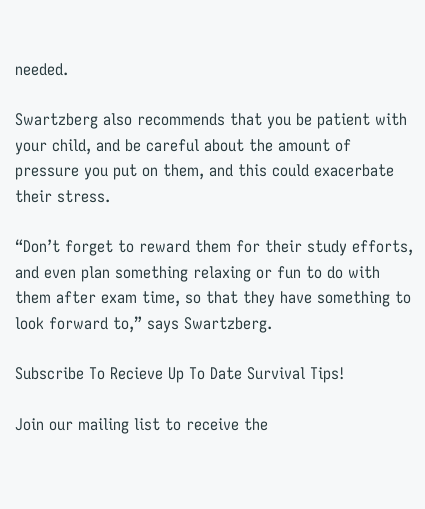needed.

Swartzberg also recommends that you be patient with your child, and be careful about the amount of pressure you put on them, and this could exacerbate their stress.

“Don’t forget to reward them for their study efforts, and even plan something relaxing or fun to do with them after exam time, so that they have something to look forward to,” says Swartzberg.

Subscribe To Recieve Up To Date Survival Tips!

Join our mailing list to receive the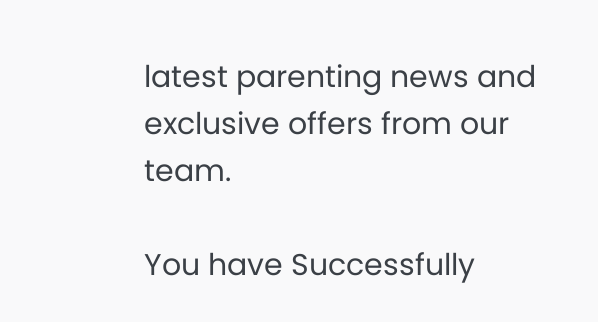latest parenting news and exclusive offers from our team.

You have Successfully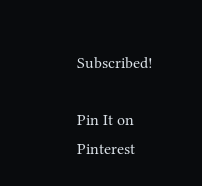Subscribed!

Pin It on Pinterest